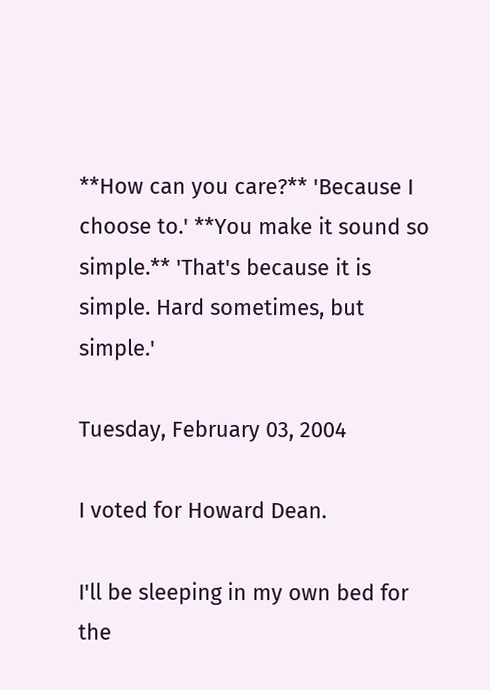**How can you care?** 'Because I choose to.' **You make it sound so simple.** 'That's because it is simple. Hard sometimes, but simple.'

Tuesday, February 03, 2004

I voted for Howard Dean.

I'll be sleeping in my own bed for the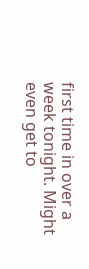first time in over a week tonight. Might even get to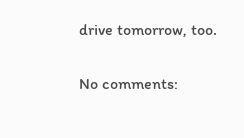drive tomorrow, too.

No comments: